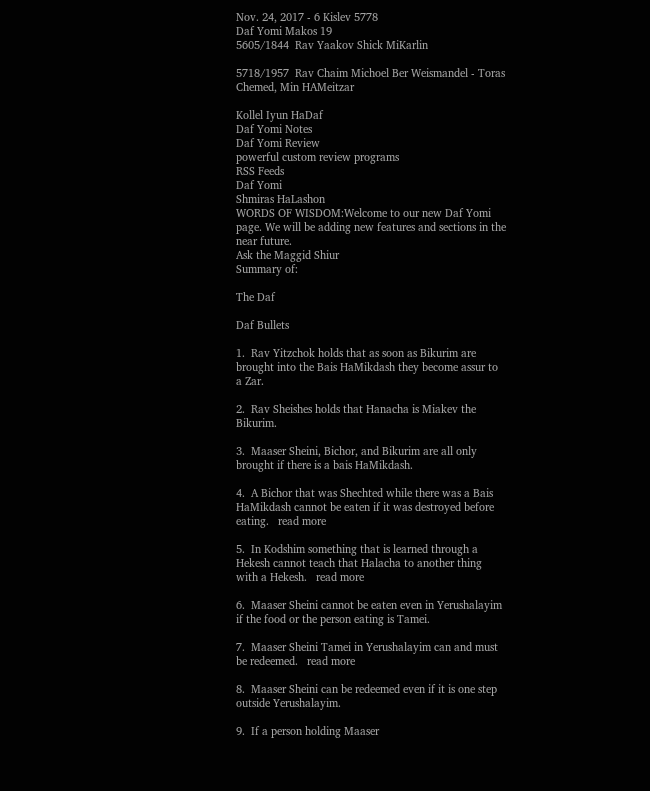Nov. 24, 2017 - 6 Kislev 5778
Daf Yomi Makos 19
5605/1844  Rav Yaakov Shick MiKarlin

5718/1957  Rav Chaim Michoel Ber Weismandel - Toras Chemed, Min HAMeitzar

Kollel Iyun HaDaf
Daf Yomi Notes
Daf Yomi Review
powerful custom review programs
RSS Feeds
Daf Yomi
Shmiras HaLashon
WORDS OF WISDOM:Welcome to our new Daf Yomi page. We will be adding new features and sections in the near future.
Ask the Maggid Shiur
Summary of:

The Daf

Daf Bullets

1.  Rav Yitzchok holds that as soon as Bikurim are brought into the Bais HaMikdash they become assur to a Zar.

2.  Rav Sheishes holds that Hanacha is Miakev the Bikurim.

3.  Maaser Sheini, Bichor, and Bikurim are all only brought if there is a bais HaMikdash.

4.  A Bichor that was Shechted while there was a Bais HaMikdash cannot be eaten if it was destroyed before eating.   read more

5.  In Kodshim something that is learned through a Hekesh cannot teach that Halacha to another thing with a Hekesh.   read more

6.  Maaser Sheini cannot be eaten even in Yerushalayim if the food or the person eating is Tamei.

7.  Maaser Sheini Tamei in Yerushalayim can and must be redeemed.   read more

8.  Maaser Sheini can be redeemed even if it is one step outside Yerushalayim.

9.  If a person holding Maaser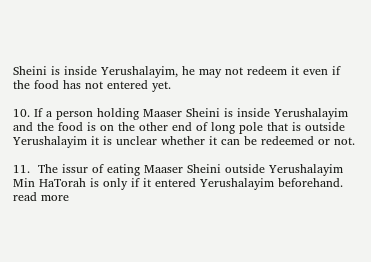Sheini is inside Yerushalayim, he may not redeem it even if the food has not entered yet.

10. If a person holding Maaser Sheini is inside Yerushalayim and the food is on the other end of long pole that is outside Yerushalayim it is unclear whether it can be redeemed or not.

11.  The issur of eating Maaser Sheini outside Yerushalayim Min HaTorah is only if it entered Yerushalayim beforehand.   read more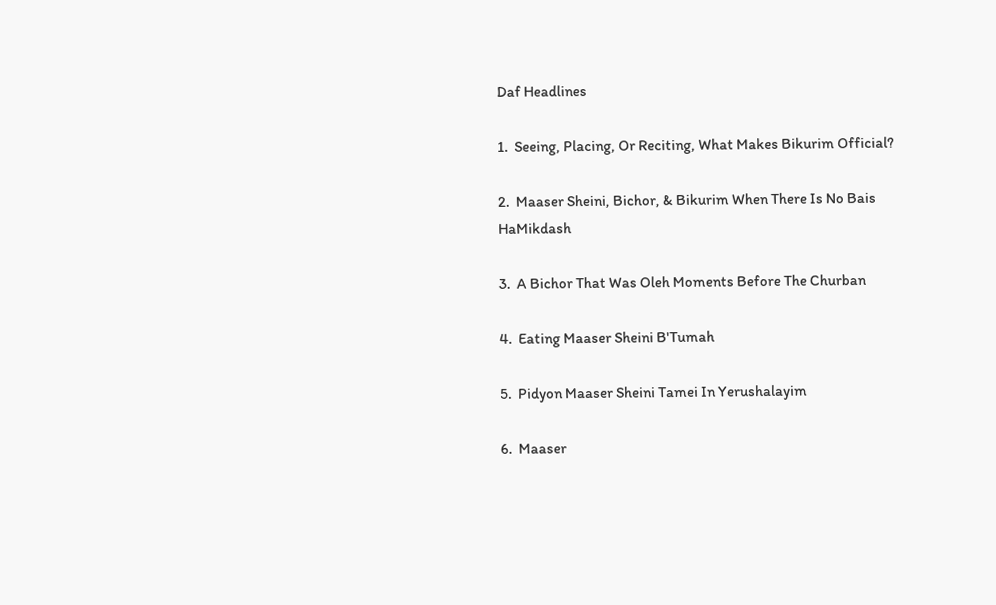Daf Headlines

1.  Seeing, Placing, Or Reciting, What Makes Bikurim Official?

2.  Maaser Sheini, Bichor, & Bikurim When There Is No Bais HaMikdash

3.  A Bichor That Was Oleh Moments Before The Churban

4.  Eating Maaser Sheini B'Tumah

5.  Pidyon Maaser Sheini Tamei In Yerushalayim

6.  Maaser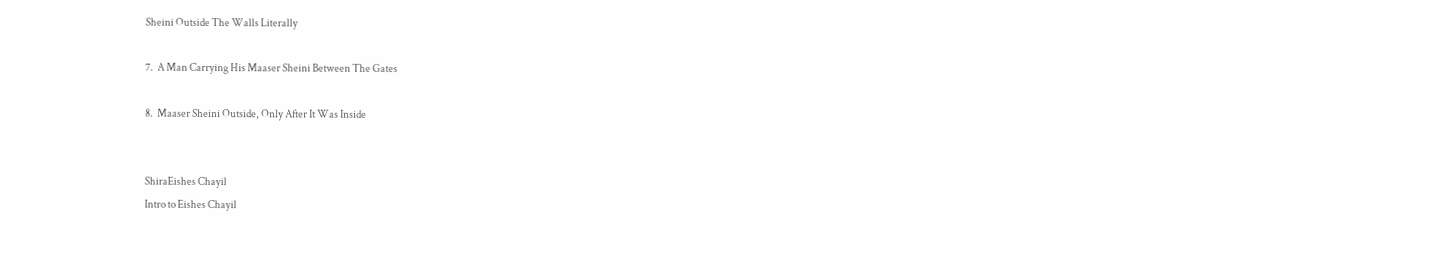Sheini Outside The Walls Literally

7.  A Man Carrying His Maaser Sheini Between The Gates

8.  Maaser Sheini Outside, Only After It Was Inside


ShiraEishes Chayil
Intro to Eishes Chayil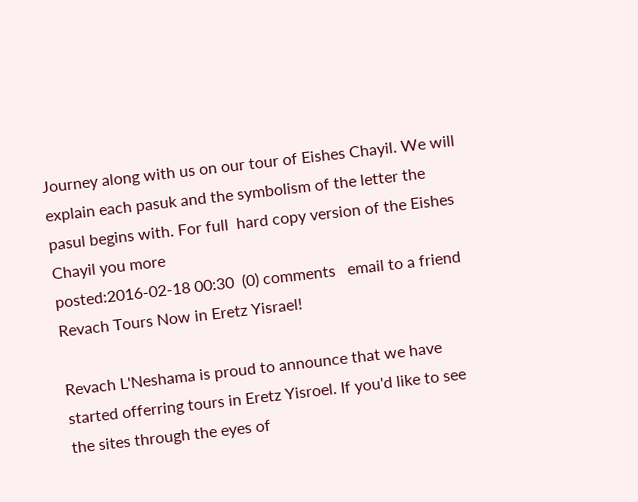Journey along with us on our tour of Eishes Chayil. We will explain each pasuk and the symbolism of the letter the pasul begins with. For full  hard copy version of the Eishes Chayil you more
posted:2016-02-18 00:30  (0) comments   email to a friend
Revach Tours Now in Eretz Yisrael!

Revach L'Neshama is proud to announce that we have started offerring tours in Eretz Yisroel. If you'd like to see the sites through the eyes of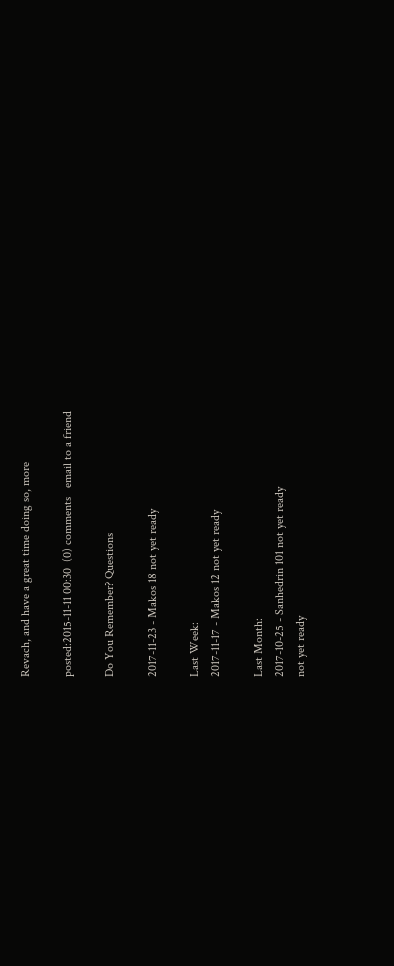Revach, and have a great time doing so, more

posted:2015-11-11 00:30  (0) comments   email to a friend

Do You Remember? Questions

2017-11-23 - Makos 18 not yet ready

Last Week:
2017-11-17 - Makos 12 not yet ready

Last Month:
2017-10-25 - Sanhedrin 101 not yet ready
not yet ready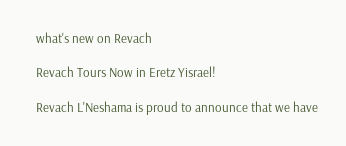what's new on Revach

Revach Tours Now in Eretz Yisrael!

Revach L'Neshama is proud to announce that we have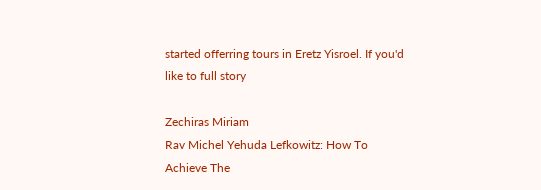started offerring tours in Eretz Yisroel. If you'd like to full story

Zechiras Miriam
Rav Michel Yehuda Lefkowitz: How To Achieve The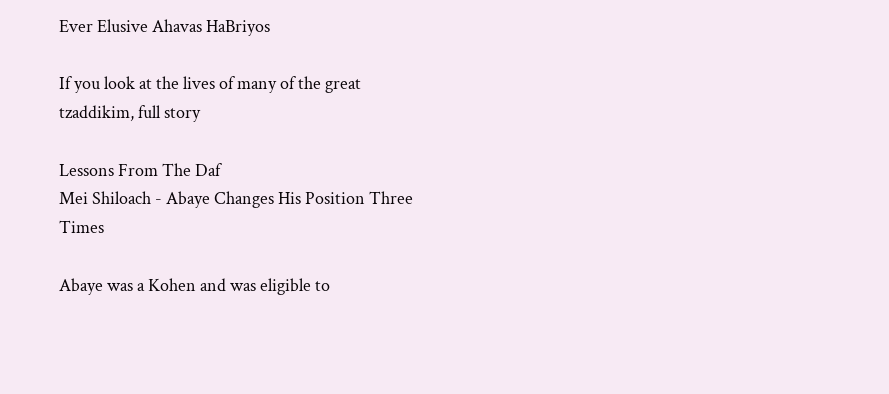Ever Elusive Ahavas HaBriyos

If you look at the lives of many of the great tzaddikim, full story

Lessons From The Daf
Mei Shiloach - Abaye Changes His Position Three Times

Abaye was a Kohen and was eligible to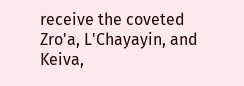receive the coveted Zro'a, L'Chayayin, and Keiva,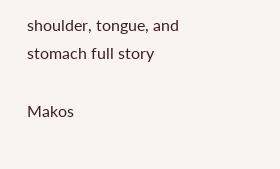shoulder, tongue, and stomach full story

Makos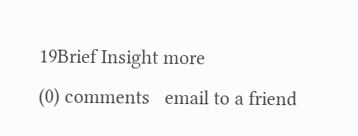19Brief Insight more
(0) comments   email to a friend